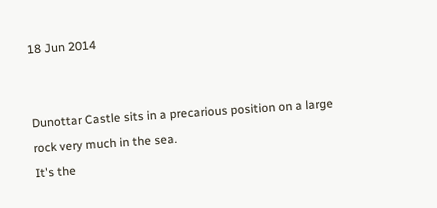18 Jun 2014


Dunottar Castle sits in a precarious position on a large rock very much in the sea.
It's the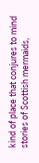kind of place that conjures to mind stories of Scottish mermaids,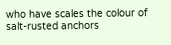who have scales the colour of salt-rusted anchors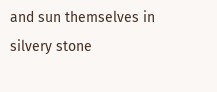and sun themselves in silvery stone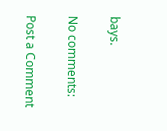bays.

No comments:

Post a Comment